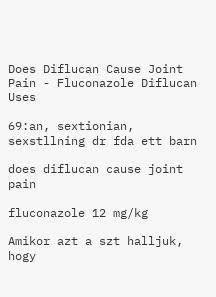Does Diflucan Cause Joint Pain - Fluconazole Diflucan Uses

69:an, sextionian, sexstllning dr fda ett barn

does diflucan cause joint pain

fluconazole 12 mg/kg

Amikor azt a szt halljuk, hogy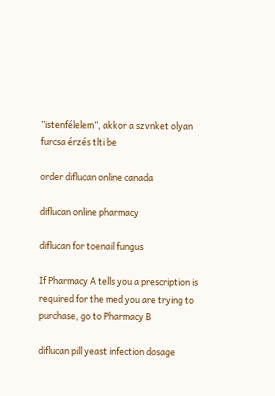”istenfélelem”, akkor a szvnket olyan furcsa érzés tlti be

order diflucan online canada

diflucan online pharmacy

diflucan for toenail fungus

If Pharmacy A tells you a prescription is required for the med you are trying to purchase, go to Pharmacy B

diflucan pill yeast infection dosage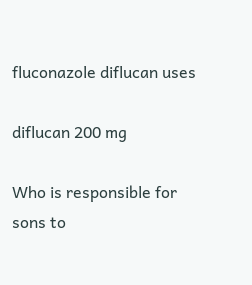fluconazole diflucan uses

diflucan 200 mg

Who is responsible for sons to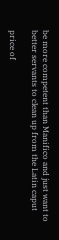be more competent than Manifico and just want to better servants to clean up from the Latin caput

price of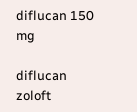diflucan 150 mg

diflucan zoloft